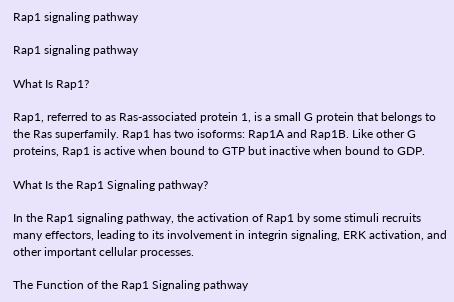Rap1 signaling pathway

Rap1 signaling pathway

What Is Rap1?

Rap1, referred to as Ras-associated protein 1, is a small G protein that belongs to the Ras superfamily. Rap1 has two isoforms: Rap1A and Rap1B. Like other G proteins, Rap1 is active when bound to GTP but inactive when bound to GDP.

What Is the Rap1 Signaling pathway?

In the Rap1 signaling pathway, the activation of Rap1 by some stimuli recruits many effectors, leading to its involvement in integrin signaling, ERK activation, and other important cellular processes.

The Function of the Rap1 Signaling pathway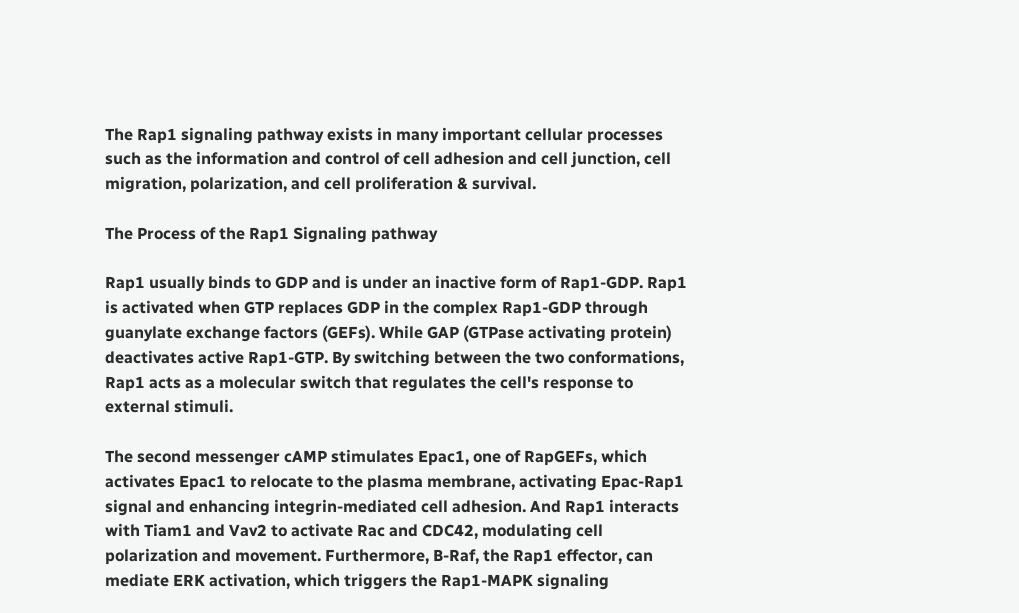The Rap1 signaling pathway exists in many important cellular processes such as the information and control of cell adhesion and cell junction, cell migration, polarization, and cell proliferation & survival.

The Process of the Rap1 Signaling pathway

Rap1 usually binds to GDP and is under an inactive form of Rap1-GDP. Rap1 is activated when GTP replaces GDP in the complex Rap1-GDP through guanylate exchange factors (GEFs). While GAP (GTPase activating protein) deactivates active Rap1-GTP. By switching between the two conformations, Rap1 acts as a molecular switch that regulates the cell's response to external stimuli.

The second messenger cAMP stimulates Epac1, one of RapGEFs, which activates Epac1 to relocate to the plasma membrane, activating Epac-Rap1 signal and enhancing integrin-mediated cell adhesion. And Rap1 interacts with Tiam1 and Vav2 to activate Rac and CDC42, modulating cell polarization and movement. Furthermore, B-Raf, the Rap1 effector, can mediate ERK activation, which triggers the Rap1-MAPK signaling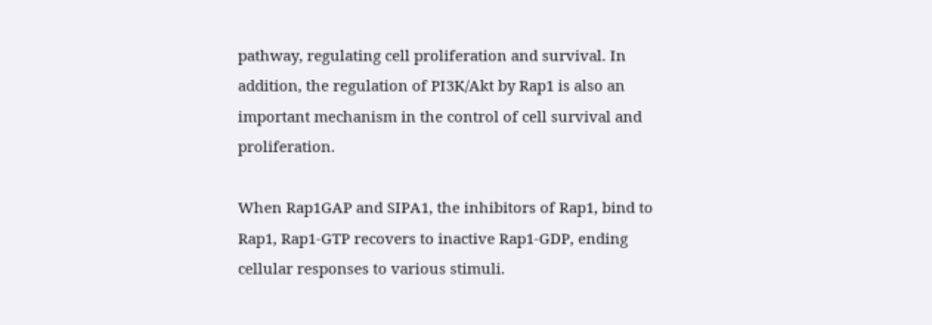pathway, regulating cell proliferation and survival. In addition, the regulation of PI3K/Akt by Rap1 is also an important mechanism in the control of cell survival and proliferation.

When Rap1GAP and SIPA1, the inhibitors of Rap1, bind to Rap1, Rap1-GTP recovers to inactive Rap1-GDP, ending cellular responses to various stimuli.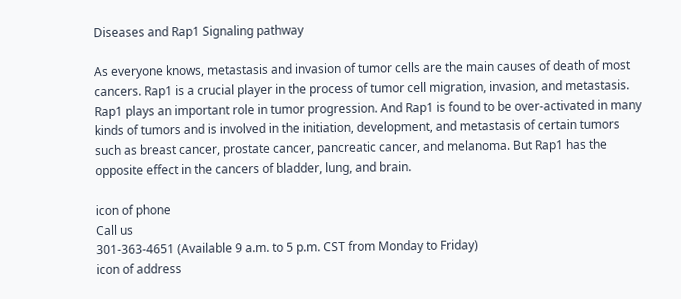Diseases and Rap1 Signaling pathway

As everyone knows, metastasis and invasion of tumor cells are the main causes of death of most cancers. Rap1 is a crucial player in the process of tumor cell migration, invasion, and metastasis. Rap1 plays an important role in tumor progression. And Rap1 is found to be over-activated in many kinds of tumors and is involved in the initiation, development, and metastasis of certain tumors such as breast cancer, prostate cancer, pancreatic cancer, and melanoma. But Rap1 has the opposite effect in the cancers of bladder, lung, and brain.

icon of phone
Call us
301-363-4651 (Available 9 a.m. to 5 p.m. CST from Monday to Friday)
icon of address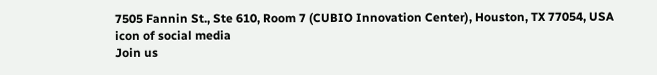7505 Fannin St., Ste 610, Room 7 (CUBIO Innovation Center), Houston, TX 77054, USA
icon of social media
Join us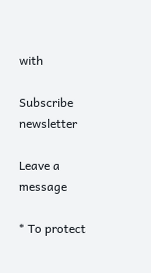with

Subscribe newsletter

Leave a message

* To protect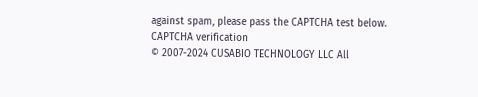against spam, please pass the CAPTCHA test below.
CAPTCHA verification
© 2007-2024 CUSABIO TECHNOLOGY LLC All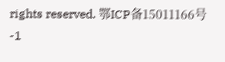rights reserved. 鄂ICP备15011166号-1